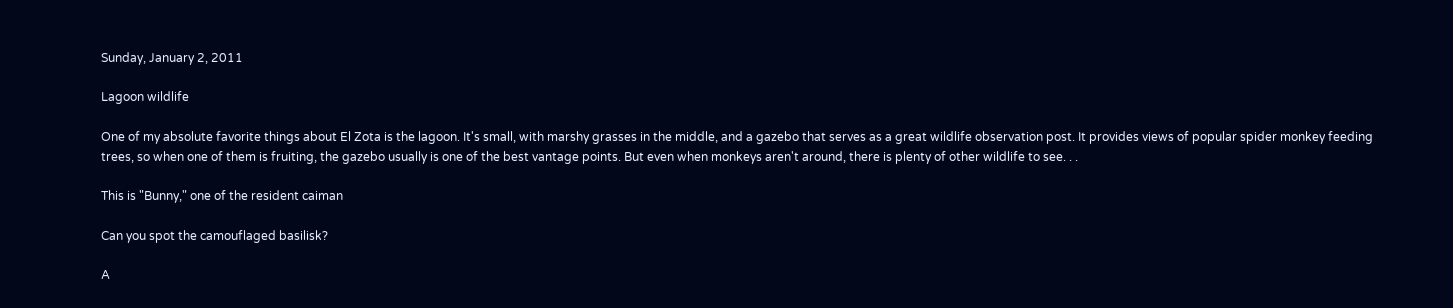Sunday, January 2, 2011

Lagoon wildlife

One of my absolute favorite things about El Zota is the lagoon. It's small, with marshy grasses in the middle, and a gazebo that serves as a great wildlife observation post. It provides views of popular spider monkey feeding trees, so when one of them is fruiting, the gazebo usually is one of the best vantage points. But even when monkeys aren't around, there is plenty of other wildlife to see. . .

This is "Bunny," one of the resident caiman

Can you spot the camouflaged basilisk?

A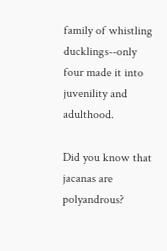family of whistling ducklings--only four made it into juvenility and adulthood.

Did you know that jacanas are polyandrous?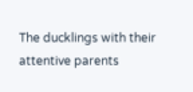The ducklings with their attentive parents